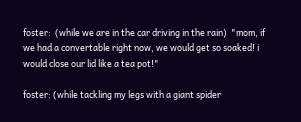foster:  (while we are in the car driving in the rain)  "mom, if we had a convertable right now, we would get so soaked! i would close our lid like a tea pot!"

foster: (while tackling my legs with a giant spider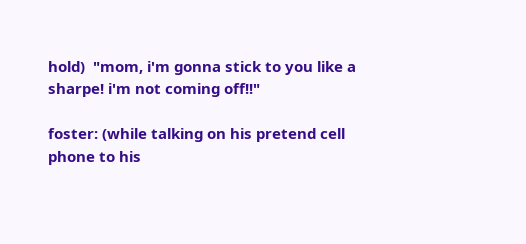hold)  "mom, i'm gonna stick to you like a sharpe! i'm not coming off!!"

foster: (while talking on his pretend cell phone to his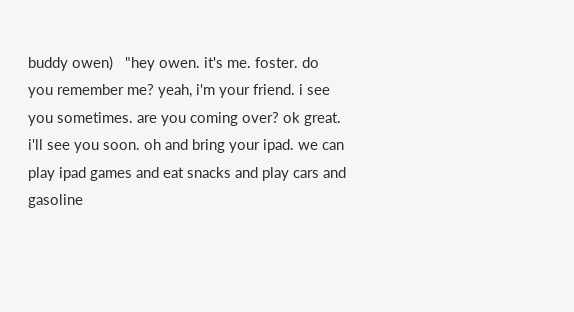buddy owen)   "hey owen. it's me. foster. do you remember me? yeah, i'm your friend. i see you sometimes. are you coming over? ok great. i'll see you soon. oh and bring your ipad. we can play ipad games and eat snacks and play cars and gasoline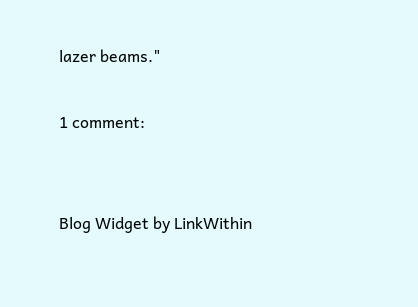lazer beams."

1 comment:


Blog Widget by LinkWithin